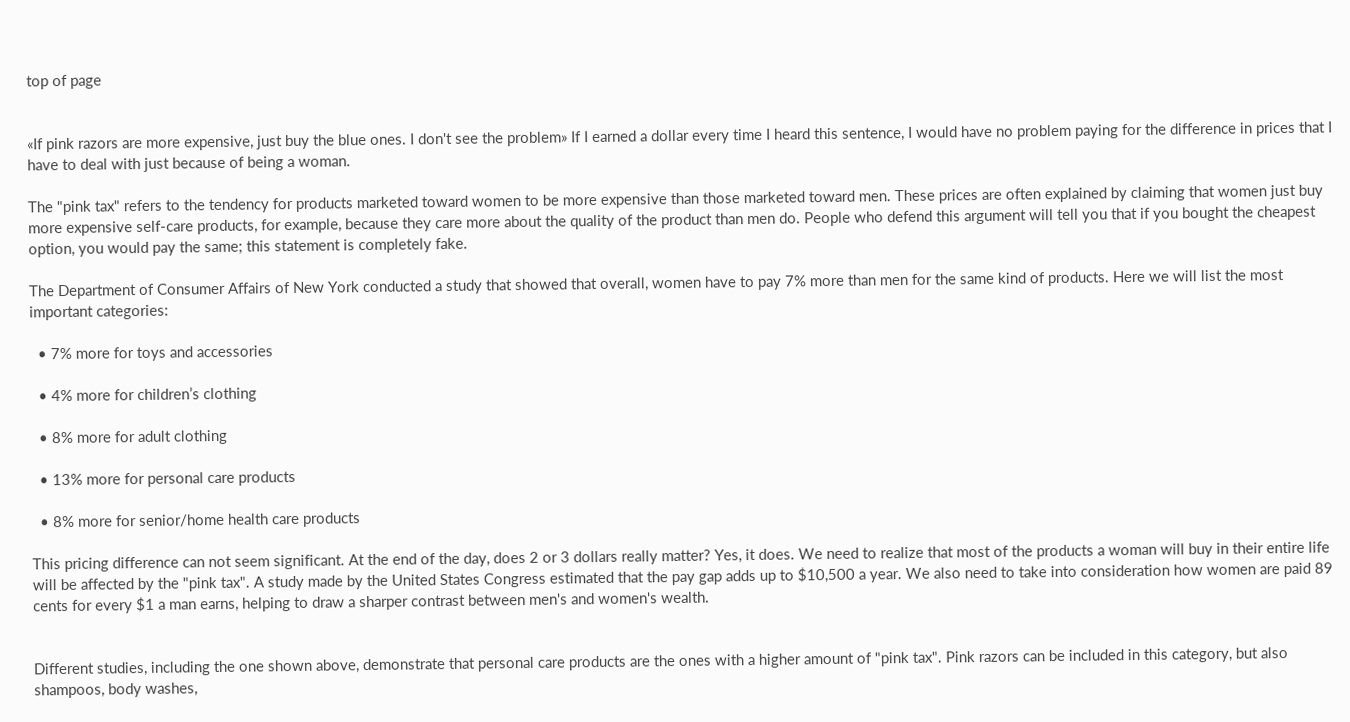top of page


«If pink razors are more expensive, just buy the blue ones. I don't see the problem» If I earned a dollar every time I heard this sentence, I would have no problem paying for the difference in prices that I have to deal with just because of being a woman.

The "pink tax" refers to the tendency for products marketed toward women to be more expensive than those marketed toward men. These prices are often explained by claiming that women just buy more expensive self-care products, for example, because they care more about the quality of the product than men do. People who defend this argument will tell you that if you bought the cheapest option, you would pay the same; this statement is completely fake.

The Department of Consumer Affairs of New York conducted a study that showed that overall, women have to pay 7% more than men for the same kind of products. Here we will list the most important categories:

  • 7% more for toys and accessories

  • 4% more for children’s clothing

  • 8% more for adult clothing

  • 13% more for personal care products

  • 8% more for senior/home health care products

This pricing difference can not seem significant. At the end of the day, does 2 or 3 dollars really matter? Yes, it does. We need to realize that most of the products a woman will buy in their entire life will be affected by the "pink tax". A study made by the United States Congress estimated that the pay gap adds up to $10,500 a year. We also need to take into consideration how women are paid 89 cents for every $1 a man earns, helping to draw a sharper contrast between men's and women's wealth.


Different studies, including the one shown above, demonstrate that personal care products are the ones with a higher amount of "pink tax". Pink razors can be included in this category, but also shampoos, body washes,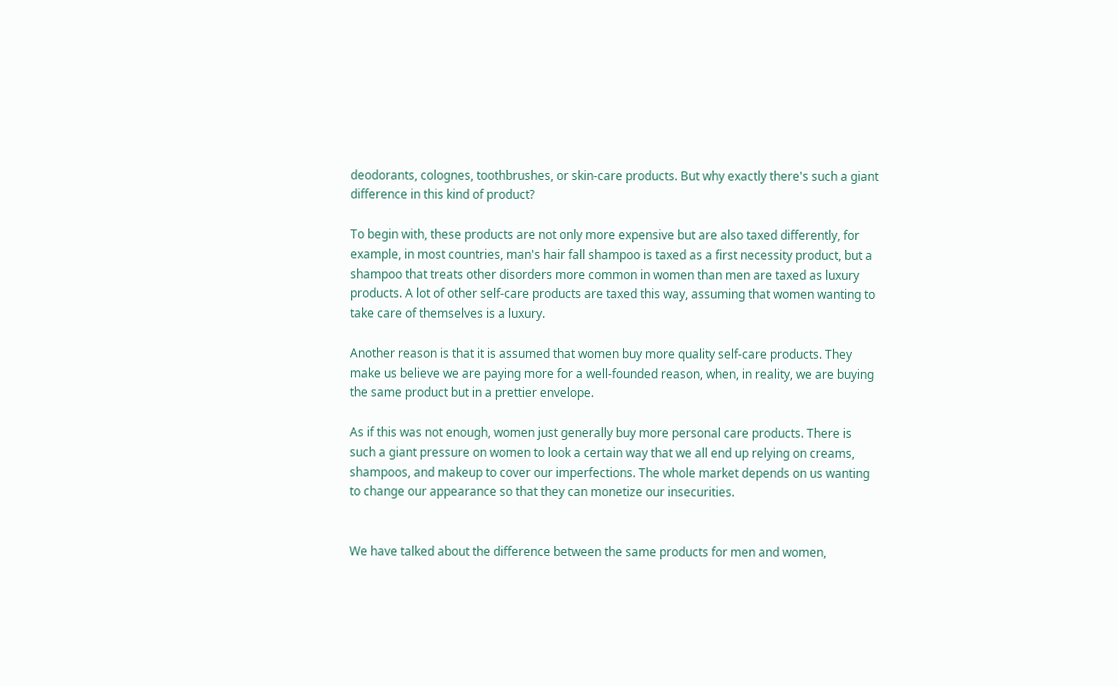deodorants, colognes, toothbrushes, or skin-care products. But why exactly there's such a giant difference in this kind of product?

To begin with, these products are not only more expensive but are also taxed differently, for example, in most countries, man's hair fall shampoo is taxed as a first necessity product, but a shampoo that treats other disorders more common in women than men are taxed as luxury products. A lot of other self-care products are taxed this way, assuming that women wanting to take care of themselves is a luxury.

Another reason is that it is assumed that women buy more quality self-care products. They make us believe we are paying more for a well-founded reason, when, in reality, we are buying the same product but in a prettier envelope.

As if this was not enough, women just generally buy more personal care products. There is such a giant pressure on women to look a certain way that we all end up relying on creams, shampoos, and makeup to cover our imperfections. The whole market depends on us wanting to change our appearance so that they can monetize our insecurities.


We have talked about the difference between the same products for men and women,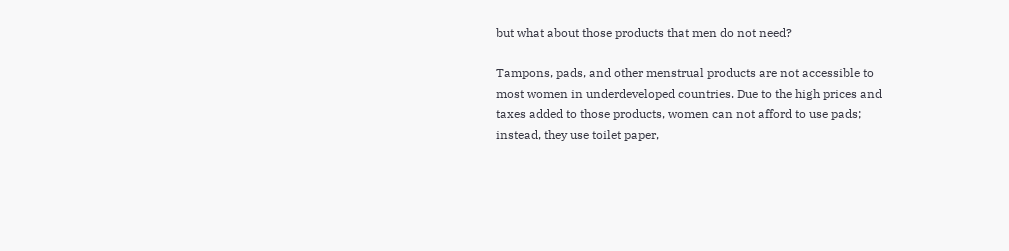but what about those products that men do not need?

Tampons, pads, and other menstrual products are not accessible to most women in underdeveloped countries. Due to the high prices and taxes added to those products, women can not afford to use pads; instead, they use toilet paper,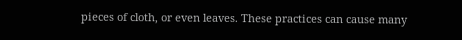pieces of cloth, or even leaves. These practices can cause many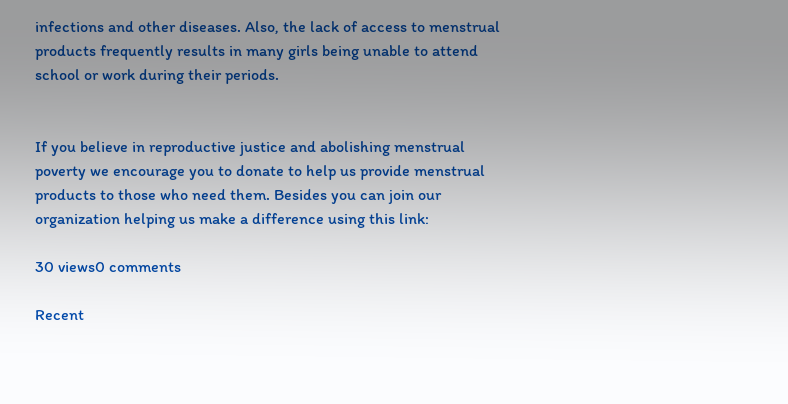infections and other diseases. Also, the lack of access to menstrual products frequently results in many girls being unable to attend school or work during their periods.


If you believe in reproductive justice and abolishing menstrual poverty we encourage you to donate to help us provide menstrual products to those who need them. Besides you can join our organization helping us make a difference using this link:

30 views0 comments

Recent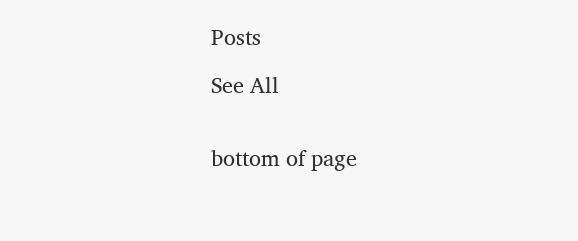Posts

See All


bottom of page